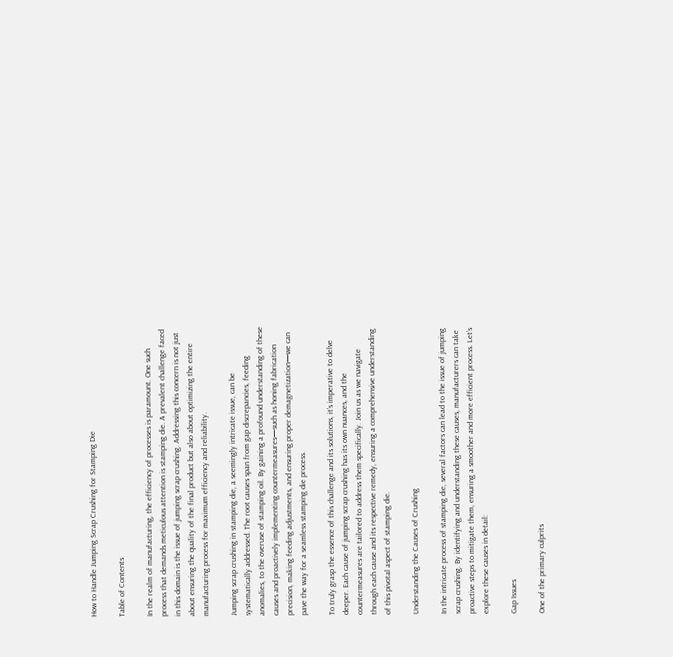How to Handle Jumping Scrap Crushing for Stamping Die

Table of Contents

In the realm of manufacturing, the efficiency of processes is paramount. One such process that demands meticulous attention is stamping die. A prevalent challenge faced in this domain is the issue of jumping scrap crushing. Addressing this concern is not just about ensuring the quality of the final product but also about optimizing the entire manufacturing process for maximum efficiency and reliability.

Jumping scrap crushing in stamping die, a seemingly intricate issue, can be systematically addressed. The root causes span from gap discrepancies, feeding anomalies, to the overuse of stamping oil. By gaining a profound understanding of these causes and proactively implementing countermeasures—such as honing fabrication precision, making feeding adjustments, and ensuring proper demagnetization—we can pave the way for a seamless stamping die process.

To truly grasp the essence of this challenge and its solutions, it’s imperative to delve deeper. Each cause of jumping scrap crushing has its own nuances, and the countermeasures are tailored to address them specifically. Join us as we navigate through each cause and its respective remedy, ensuring a comprehensive understanding of this pivotal aspect of stamping die.

Understanding the Causes of Crushing

In the intricate process of stamping die, several factors can lead to the issue of jumping scrap crushing. By identifying and understanding these causes, manufacturers can take proactive steps to mitigate them, ensuring a smoother and more efficient process. Let’s explore these causes in detail:

Gap Issues

One of the primary culprits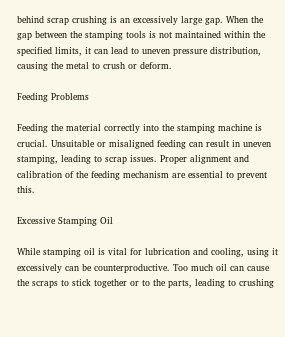behind scrap crushing is an excessively large gap. When the gap between the stamping tools is not maintained within the specified limits, it can lead to uneven pressure distribution, causing the metal to crush or deform.

Feeding Problems

Feeding the material correctly into the stamping machine is crucial. Unsuitable or misaligned feeding can result in uneven stamping, leading to scrap issues. Proper alignment and calibration of the feeding mechanism are essential to prevent this.

Excessive Stamping Oil

While stamping oil is vital for lubrication and cooling, using it excessively can be counterproductive. Too much oil can cause the scraps to stick together or to the parts, leading to crushing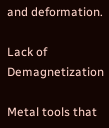and deformation.

Lack of Demagnetization

Metal tools that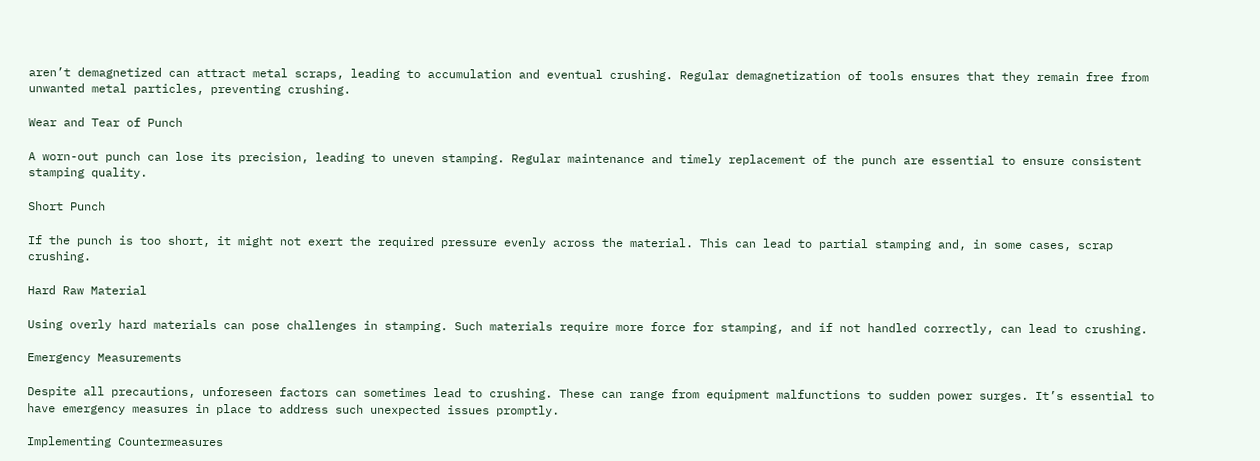aren’t demagnetized can attract metal scraps, leading to accumulation and eventual crushing. Regular demagnetization of tools ensures that they remain free from unwanted metal particles, preventing crushing.

Wear and Tear of Punch

A worn-out punch can lose its precision, leading to uneven stamping. Regular maintenance and timely replacement of the punch are essential to ensure consistent stamping quality.

Short Punch

If the punch is too short, it might not exert the required pressure evenly across the material. This can lead to partial stamping and, in some cases, scrap crushing.

Hard Raw Material

Using overly hard materials can pose challenges in stamping. Such materials require more force for stamping, and if not handled correctly, can lead to crushing.

Emergency Measurements

Despite all precautions, unforeseen factors can sometimes lead to crushing. These can range from equipment malfunctions to sudden power surges. It’s essential to have emergency measures in place to address such unexpected issues promptly.

Implementing Countermeasures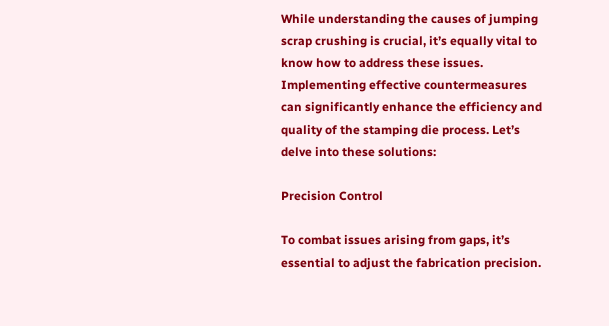While understanding the causes of jumping scrap crushing is crucial, it’s equally vital to know how to address these issues. Implementing effective countermeasures can significantly enhance the efficiency and quality of the stamping die process. Let’s delve into these solutions:

Precision Control

To combat issues arising from gaps, it’s essential to adjust the fabrication precision.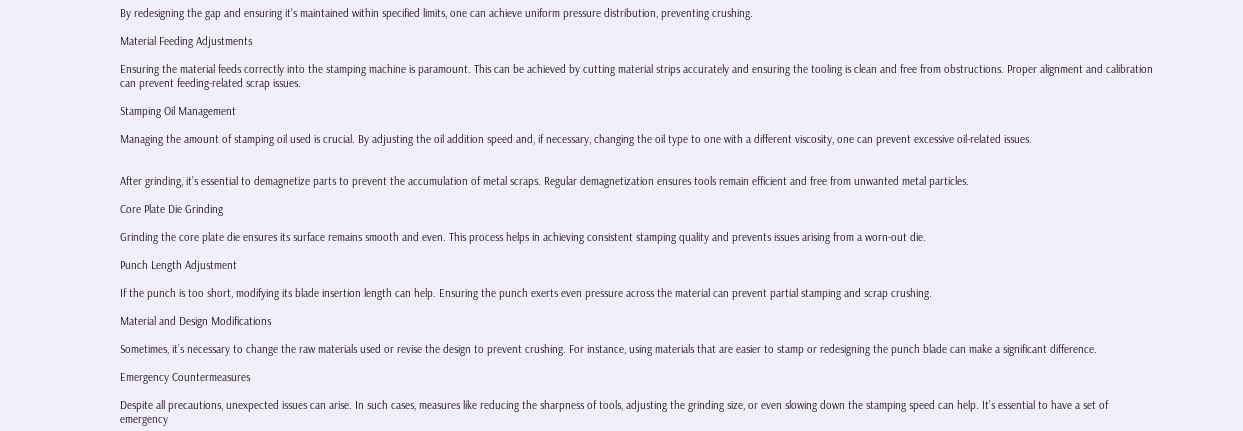By redesigning the gap and ensuring it’s maintained within specified limits, one can achieve uniform pressure distribution, preventing crushing.

Material Feeding Adjustments

Ensuring the material feeds correctly into the stamping machine is paramount. This can be achieved by cutting material strips accurately and ensuring the tooling is clean and free from obstructions. Proper alignment and calibration can prevent feeding-related scrap issues.

Stamping Oil Management

Managing the amount of stamping oil used is crucial. By adjusting the oil addition speed and, if necessary, changing the oil type to one with a different viscosity, one can prevent excessive oil-related issues.


After grinding, it’s essential to demagnetize parts to prevent the accumulation of metal scraps. Regular demagnetization ensures tools remain efficient and free from unwanted metal particles.

Core Plate Die Grinding

Grinding the core plate die ensures its surface remains smooth and even. This process helps in achieving consistent stamping quality and prevents issues arising from a worn-out die.

Punch Length Adjustment

If the punch is too short, modifying its blade insertion length can help. Ensuring the punch exerts even pressure across the material can prevent partial stamping and scrap crushing.

Material and Design Modifications

Sometimes, it’s necessary to change the raw materials used or revise the design to prevent crushing. For instance, using materials that are easier to stamp or redesigning the punch blade can make a significant difference.

Emergency Countermeasures

Despite all precautions, unexpected issues can arise. In such cases, measures like reducing the sharpness of tools, adjusting the grinding size, or even slowing down the stamping speed can help. It’s essential to have a set of emergency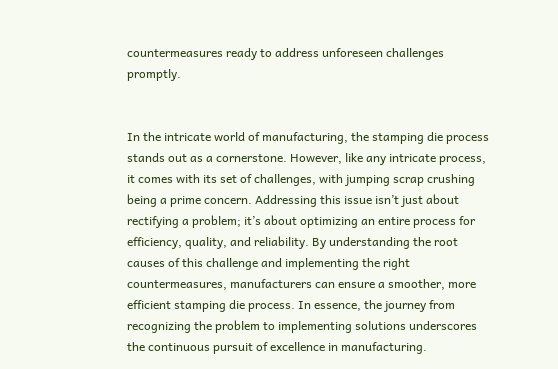countermeasures ready to address unforeseen challenges promptly.


In the intricate world of manufacturing, the stamping die process stands out as a cornerstone. However, like any intricate process, it comes with its set of challenges, with jumping scrap crushing being a prime concern. Addressing this issue isn’t just about rectifying a problem; it’s about optimizing an entire process for efficiency, quality, and reliability. By understanding the root causes of this challenge and implementing the right countermeasures, manufacturers can ensure a smoother, more efficient stamping die process. In essence, the journey from recognizing the problem to implementing solutions underscores the continuous pursuit of excellence in manufacturing.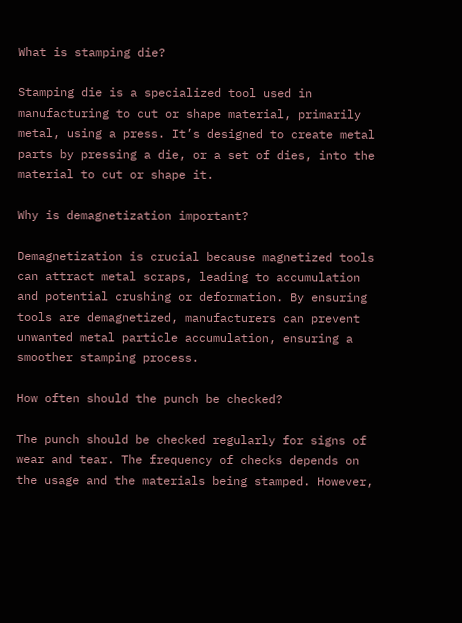What is stamping die?

Stamping die is a specialized tool used in manufacturing to cut or shape material, primarily metal, using a press. It’s designed to create metal parts by pressing a die, or a set of dies, into the material to cut or shape it.

Why is demagnetization important?

Demagnetization is crucial because magnetized tools can attract metal scraps, leading to accumulation and potential crushing or deformation. By ensuring tools are demagnetized, manufacturers can prevent unwanted metal particle accumulation, ensuring a smoother stamping process.

How often should the punch be checked?

The punch should be checked regularly for signs of wear and tear. The frequency of checks depends on the usage and the materials being stamped. However,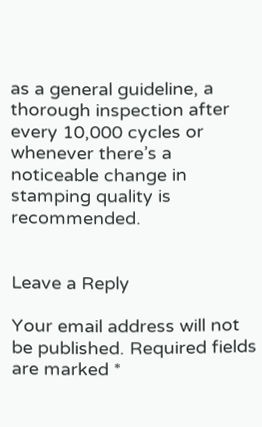as a general guideline, a thorough inspection after every 10,000 cycles or whenever there’s a noticeable change in stamping quality is recommended.


Leave a Reply

Your email address will not be published. Required fields are marked *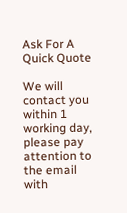Ask For A Quick Quote

We will contact you within 1 working day, please pay attention to the email with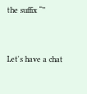the suffix “”


Let's have a chat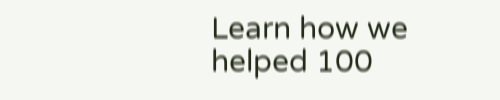Learn how we helped 100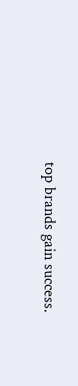top brands gain success.